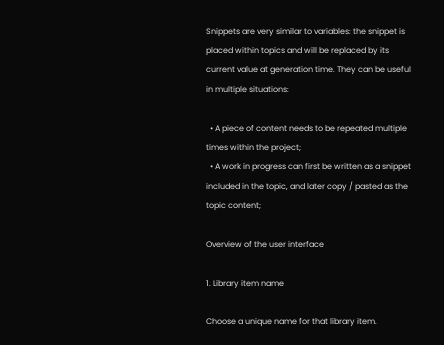Snippets are very similar to variables: the snippet is placed within topics and will be replaced by its current value at generation time. They can be useful in multiple situations:

  • A piece of content needs to be repeated multiple times within the project;
  • A work in progress can first be written as a snippet included in the topic, and later copy / pasted as the topic content;

Overview of the user interface

1. Library item name

Choose a unique name for that library item.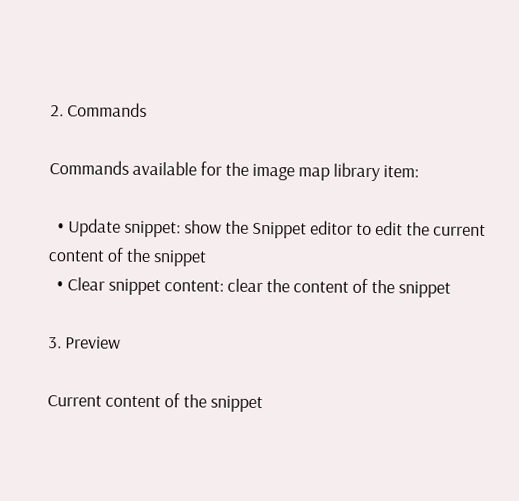2. Commands

Commands available for the image map library item:

  • Update snippet: show the Snippet editor to edit the current content of the snippet
  • Clear snippet content: clear the content of the snippet

3. Preview

Current content of the snippet